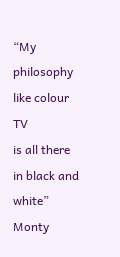“My philosophy
like colour TV
is all there
in black and white”
Monty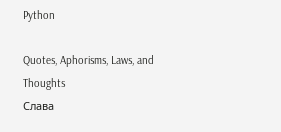Python

Quotes, Aphorisms, Laws, and Thoughts
Слава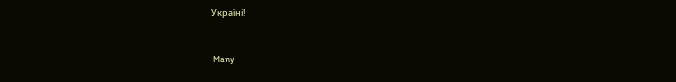Україні!


 Many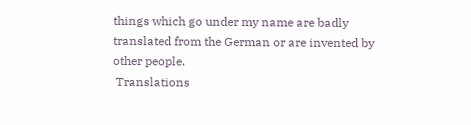things which go under my name are badly translated from the German or are invented by other people.
 Translations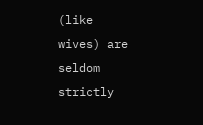(like wives) are seldom strictly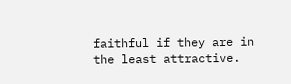faithful if they are in the least attractive.